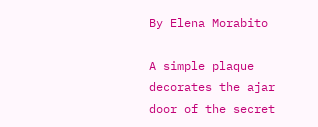By Elena Morabito

A simple plaque decorates the ajar door of the secret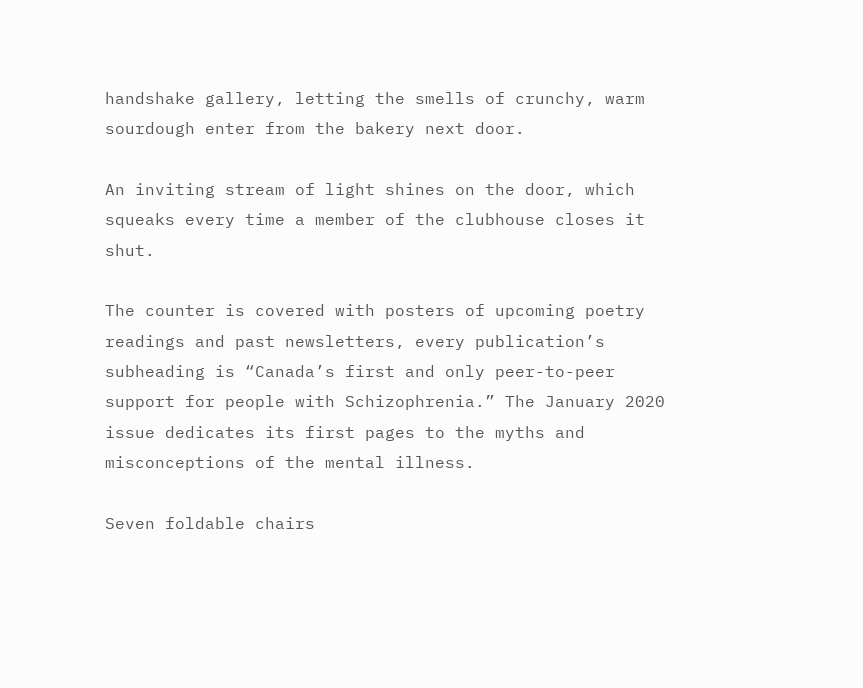handshake gallery, letting the smells of crunchy, warm sourdough enter from the bakery next door.

An inviting stream of light shines on the door, which squeaks every time a member of the clubhouse closes it shut.

The counter is covered with posters of upcoming poetry readings and past newsletters, every publication’s subheading is “Canada’s first and only peer-to-peer support for people with Schizophrenia.” The January 2020 issue dedicates its first pages to the myths and misconceptions of the mental illness.

Seven foldable chairs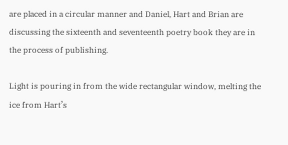are placed in a circular manner and Daniel, Hart and Brian are discussing the sixteenth and seventeenth poetry book they are in the process of publishing.

Light is pouring in from the wide rectangular window, melting the ice from Hart’s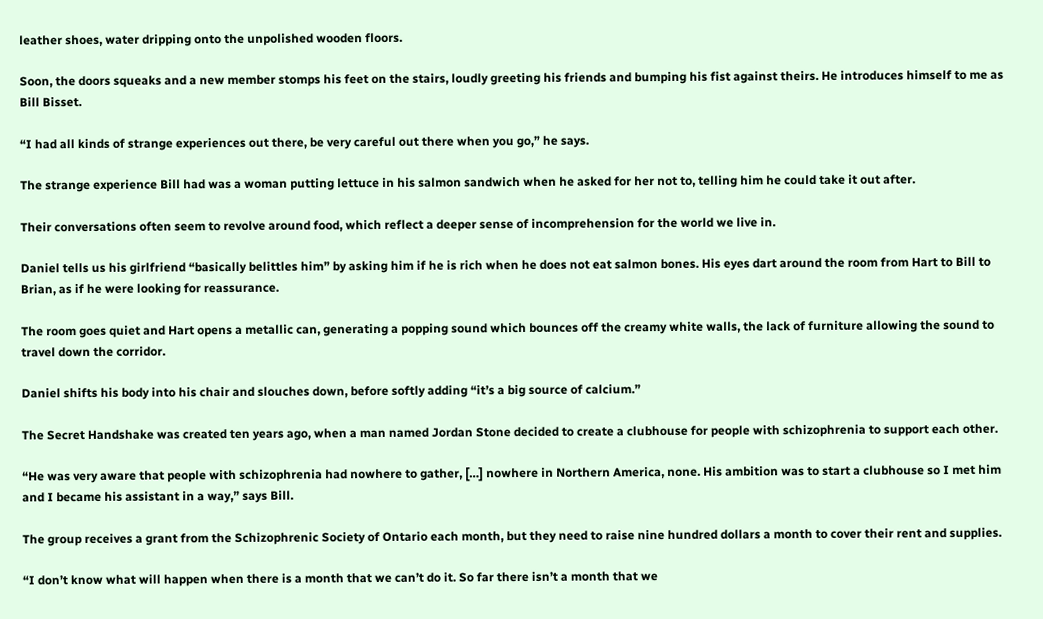leather shoes, water dripping onto the unpolished wooden floors.

Soon, the doors squeaks and a new member stomps his feet on the stairs, loudly greeting his friends and bumping his fist against theirs. He introduces himself to me as Bill Bisset.

“I had all kinds of strange experiences out there, be very careful out there when you go,” he says.

The strange experience Bill had was a woman putting lettuce in his salmon sandwich when he asked for her not to, telling him he could take it out after.

Their conversations often seem to revolve around food, which reflect a deeper sense of incomprehension for the world we live in.

Daniel tells us his girlfriend “basically belittles him” by asking him if he is rich when he does not eat salmon bones. His eyes dart around the room from Hart to Bill to Brian, as if he were looking for reassurance.

The room goes quiet and Hart opens a metallic can, generating a popping sound which bounces off the creamy white walls, the lack of furniture allowing the sound to travel down the corridor.

Daniel shifts his body into his chair and slouches down, before softly adding “it’s a big source of calcium.”

The Secret Handshake was created ten years ago, when a man named Jordan Stone decided to create a clubhouse for people with schizophrenia to support each other.

“He was very aware that people with schizophrenia had nowhere to gather, […] nowhere in Northern America, none. His ambition was to start a clubhouse so I met him and I became his assistant in a way,” says Bill.

The group receives a grant from the Schizophrenic Society of Ontario each month, but they need to raise nine hundred dollars a month to cover their rent and supplies.

“I don’t know what will happen when there is a month that we can’t do it. So far there isn’t a month that we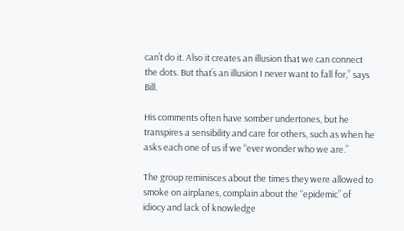can’t do it. Also it creates an illusion that we can connect the dots. But that’s an illusion I never want to fall for,” says Bill.

His comments often have somber undertones, but he transpires a sensibility and care for others, such as when he asks each one of us if we “ever wonder who we are.”

The group reminisces about the times they were allowed to smoke on airplanes, complain about the “epidemic” of idiocy and lack of knowledge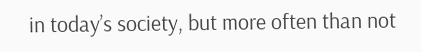in today’s society, but more often than not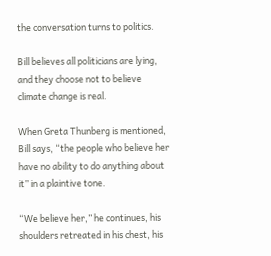the conversation turns to politics.

Bill believes all politicians are lying, and they choose not to believe climate change is real.

When Greta Thunberg is mentioned, Bill says, “the people who believe her have no ability to do anything about it” in a plaintive tone.

“We believe her,” he continues, his shoulders retreated in his chest, his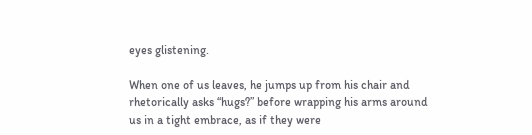eyes glistening.

When one of us leaves, he jumps up from his chair and rhetorically asks “hugs?” before wrapping his arms around us in a tight embrace, as if they were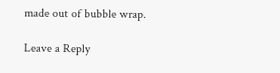made out of bubble wrap.

Leave a Reply